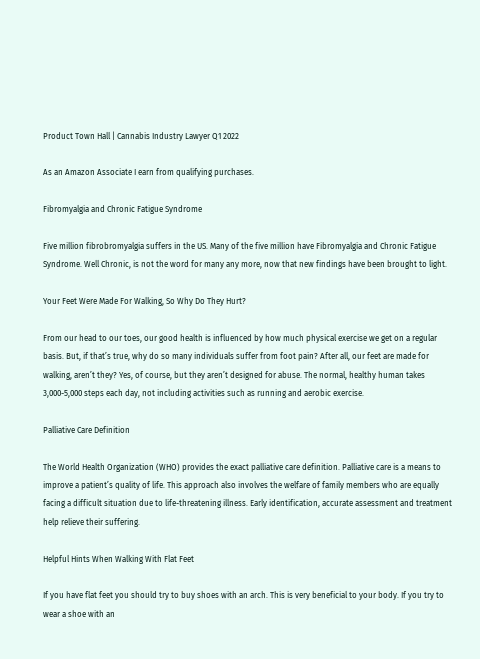Product Town Hall | Cannabis Industry Lawyer Q1 2022

As an Amazon Associate I earn from qualifying purchases.

Fibromyalgia and Chronic Fatigue Syndrome

Five million fibrobromyalgia suffers in the US. Many of the five million have Fibromyalgia and Chronic Fatigue Syndrome. Well Chronic, is not the word for many any more, now that new findings have been brought to light.

Your Feet Were Made For Walking, So Why Do They Hurt?

From our head to our toes, our good health is influenced by how much physical exercise we get on a regular basis. But, if that’s true, why do so many individuals suffer from foot pain? After all, our feet are made for walking, aren’t they? Yes, of course, but they aren’t designed for abuse. The normal, healthy human takes 3,000-5,000 steps each day, not including activities such as running and aerobic exercise.

Palliative Care Definition

The World Health Organization (WHO) provides the exact palliative care definition. Palliative care is a means to improve a patient’s quality of life. This approach also involves the welfare of family members who are equally facing a difficult situation due to life-threatening illness. Early identification, accurate assessment and treatment help relieve their suffering.

Helpful Hints When Walking With Flat Feet

If you have flat feet you should try to buy shoes with an arch. This is very beneficial to your body. If you try to wear a shoe with an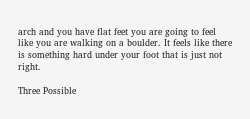arch and you have flat feet you are going to feel like you are walking on a boulder. It feels like there is something hard under your foot that is just not right.

Three Possible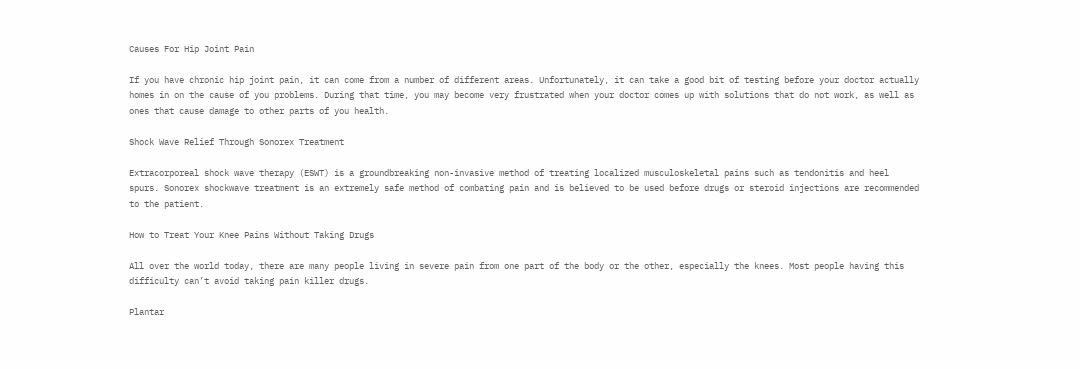Causes For Hip Joint Pain

If you have chronic hip joint pain, it can come from a number of different areas. Unfortunately, it can take a good bit of testing before your doctor actually homes in on the cause of you problems. During that time, you may become very frustrated when your doctor comes up with solutions that do not work, as well as ones that cause damage to other parts of you health.

Shock Wave Relief Through Sonorex Treatment

Extracorporeal shock wave therapy (ESWT) is a groundbreaking non-invasive method of treating localized musculoskeletal pains such as tendonitis and heel spurs. Sonorex shockwave treatment is an extremely safe method of combating pain and is believed to be used before drugs or steroid injections are recommended to the patient.

How to Treat Your Knee Pains Without Taking Drugs

All over the world today, there are many people living in severe pain from one part of the body or the other, especially the knees. Most people having this difficulty can’t avoid taking pain killer drugs.

Plantar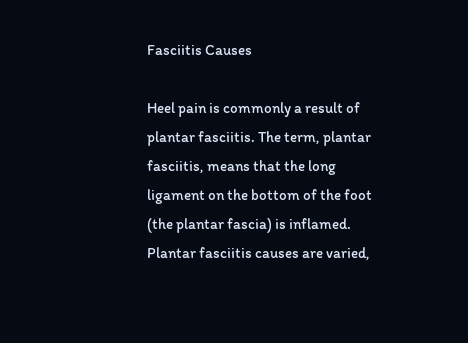Fasciitis Causes

Heel pain is commonly a result of plantar fasciitis. The term, plantar fasciitis, means that the long ligament on the bottom of the foot (the plantar fascia) is inflamed. Plantar fasciitis causes are varied,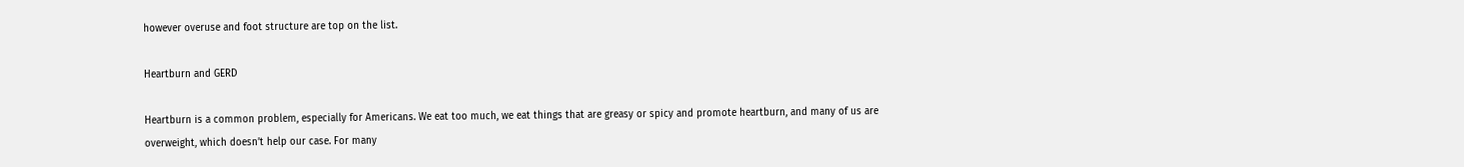however overuse and foot structure are top on the list.

Heartburn and GERD

Heartburn is a common problem, especially for Americans. We eat too much, we eat things that are greasy or spicy and promote heartburn, and many of us are overweight, which doesn’t help our case. For many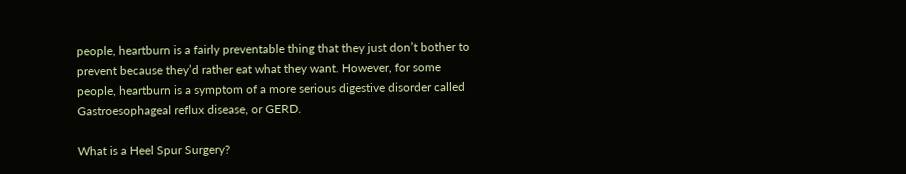people, heartburn is a fairly preventable thing that they just don’t bother to prevent because they’d rather eat what they want. However, for some people, heartburn is a symptom of a more serious digestive disorder called Gastroesophageal reflux disease, or GERD.

What is a Heel Spur Surgery?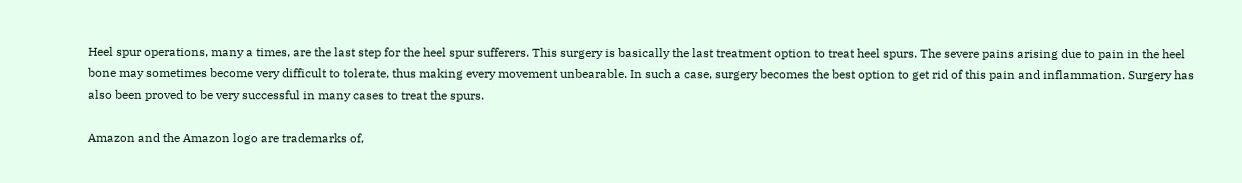Heel spur operations, many a times, are the last step for the heel spur sufferers. This surgery is basically the last treatment option to treat heel spurs. The severe pains arising due to pain in the heel bone may sometimes become very difficult to tolerate, thus making every movement unbearable. In such a case, surgery becomes the best option to get rid of this pain and inflammation. Surgery has also been proved to be very successful in many cases to treat the spurs.

Amazon and the Amazon logo are trademarks of,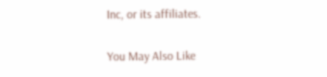Inc, or its affiliates.

You May Also Like